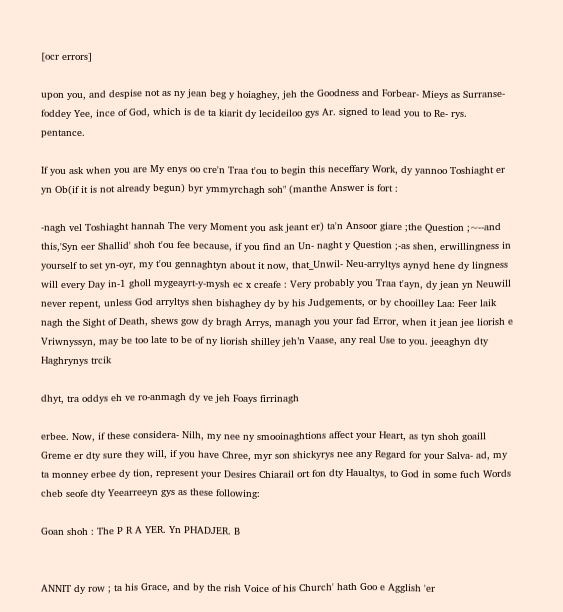[ocr errors]

upon you, and despise not as ny jean beg y hoiaghey, jeh the Goodness and Forbear- Mieys as Surranse-foddey Yee, ince of God, which is de ta kiarit dy lecideiloo gys Ar. signed to lead you to Re- rys. pentance.

If you ask when you are My enys oo cre'n Traa t'ou to begin this neceffary Work, dy yannoo Toshiaght er yn Ob(if it is not already begun) byr ymmyrchagh soh" (manthe Answer is fort :

-nagh vel Toshiaght hannah The very Moment you ask jeant er) ta'n Ansoor giare ;the Question ;~--and this,'Syn eer Shallid' shoh t'ou fee because, if you find an Un- naght y Question ;-as shen, erwillingness in yourself to set yn-oyr, my t'ou gennaghtyn about it now, that_Unwil- Neu-arryltys aynyd hene dy lingness will every Day in-1 gholl mygeayrt-y-mysh ec x creafe : Very probably you Traa t'ayn, dy jean yn Neuwill never repent, unless God arryltys shen bishaghey dy by his Judgements, or by chooilley Laa: Feer laik nagh the Sight of Death, shews gow dy bragh Arrys, managh you your fad Error, when it jean jee liorish e Vriwnyssyn, may be too late to be of ny liorish shilley jeh’n Vaase, any real Use to you. jeeaghyn dty Haghrynys trcik

dhyt, tra oddys eh ve ro-anmagh dy ve jeh Foays firrinagh

erbee. Now, if these considera- Nilh, my nee ny smooinaghtions affect your Heart, as tyn shoh goaill Greme er dty sure they will, if you have Chree, myr son shickyrys nee any Regard for your Salva- ad, my ta monney erbee dy tion, represent your Desires Chiarail ort fon dty Haualtys, to God in some fuch Words cheb seofe dty Yeearreeyn gys as these following:

Goan shoh : The P R A YER. Yn PHADJER. B


ANNIT dy row ; ta his Grace, and by the rish Voice of his Church' hath Goo e Agglish 'er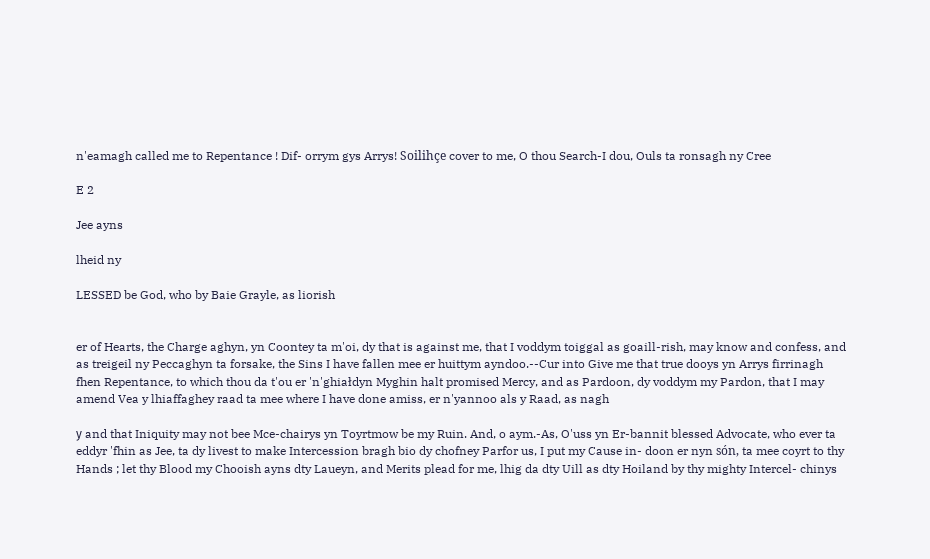n'eamagh called me to Repentance ! Dif- orrym gys Arrys! Soilihçe cover to me, O thou Search-I dou, Ouls ta ronsagh ny Cree

E 2

Jee ayns

lheid ny

LESSED be God, who by Baie Grayle, as liorish


er of Hearts, the Charge aghyn, yn Coontey ta m'oi, dy that is against me, that I voddym toiggal as goaill-rish, may know and confess, and as treigeil ny Peccaghyn ta forsake, the Sins I have fallen mee er huittym ayndoo.--Cur into Give me that true dooys yn Arrys firrinagh fhen Repentance, to which thou da t'ou er 'n'ghiałdyn Myghin halt promised Mercy, and as Pardoon, dy voddym my Pardon, that I may amend Vea y lhiaffaghey raad ta mee where I have done amiss, er n'yannoo als y Raad, as nagh

у and that Iniquity may not bee Mce-chairys yn Toyrtmow be my Ruin. And, o aym.-As, O'uss yn Er-bannit blessed Advocate, who ever ta eddyr 'fhin as Jee, ta dy livest to make Intercession bragh bio dy chofney Parfor us, I put my Cause in- doon er nyn són, ta mee coyrt to thy Hands ; let thy Blood my Chooish ayns dty Laueyn, and Merits plead for me, lhig da dty Uill as dty Hoiland by thy mighty Intercel- chinys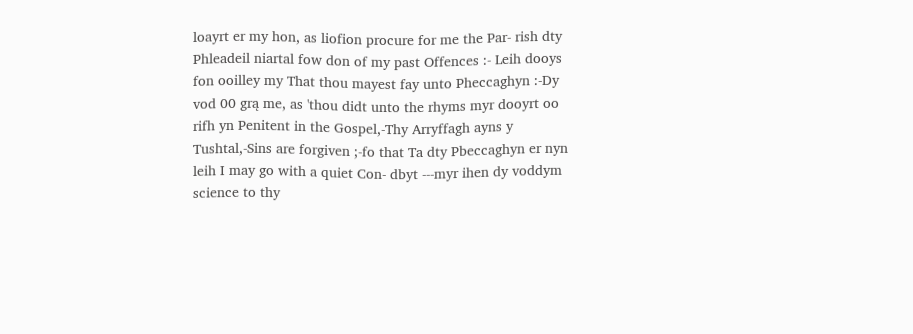loayrt er my hon, as liofion procure for me the Par- rish dty Phleadeil niartal fow don of my past Offences :- Leih dooys fon ooilley my That thou mayest fay unto Pheccaghyn :-Dy vod 00 grą me, as 'thou didt unto the rhyms myr dooyrt oo rifh yn Penitent in the Gospel,-Thy Arryffagh ayns y Tushtal,-Sins are forgiven ;-fo that Ta dty Pbeccaghyn er nyn leih I may go with a quiet Con- dbyt ---myr ihen dy voddym science to thy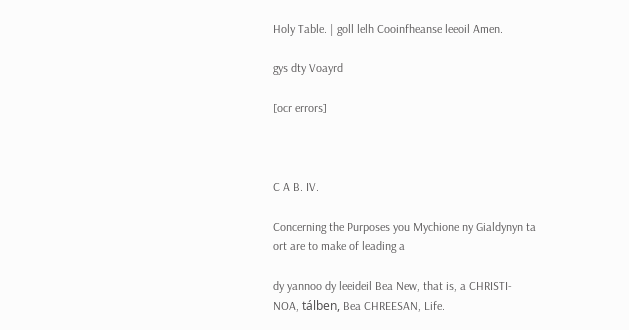Holy Table. | goll lelh Cooinfheanse leeoil Amen.

gys dty Voayrd

[ocr errors]



C A B. IV.

Concerning the Purposes you Mychione ny Gialdynyn ta ort are to make of leading a

dy yannoo dy leeideil Bea New, that is, a CHRISTI- NOA, tálben, Bea CHREESAN, Life.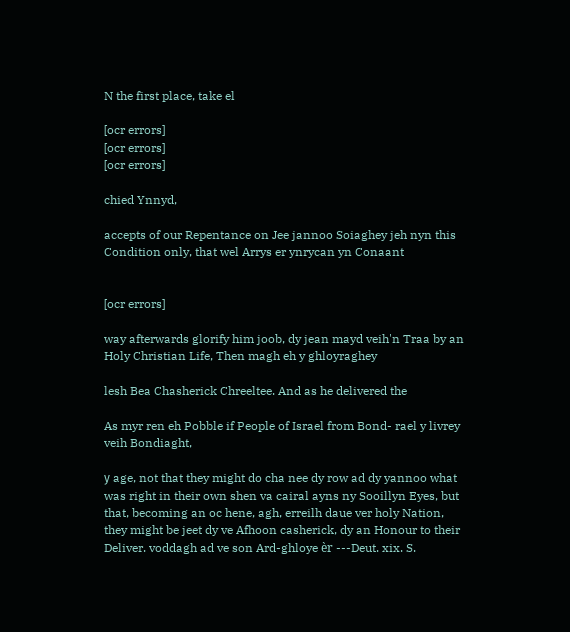N the first place, take el

[ocr errors]
[ocr errors]
[ocr errors]

chied Ynnyd,

accepts of our Repentance on Jee jannoo Soiaghey jeh nyn this Condition only, that wel Arrys er ynrycan yn Conaant


[ocr errors]

way afterwards glorify him joob, dy jean mayd veih'n Traa by an Holy Christian Life, Then magh eh y ghloyraghey

lesh Bea Chasherick Chreeltee. And as he delivered the

As myr ren eh Pobble if People of Israel from Bond- rael y livrey veih Bondiaght,

у age, not that they might do cha nee dy row ad dy yannoo what was right in their own shen va cairal ayns ny Sooillyn Eyes, but that, becoming an oc hene, agh, erreilh daue ver holy Nation, they might be jeet dy ve Afhoon casherick, dy an Honour to their Deliver. voddagh ad ve son Ard-ghloye èr ---Deut. xix. S.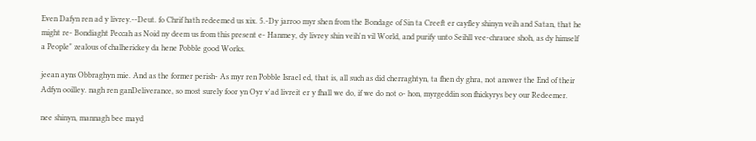Even Dafyn ren ad y livrey.--Deut. fo Chrif hath redeemed us xix. 5.-Dy jarroo myr shen from the Bondage of Sin ta Creeft er cayfley shinyn veih and Satan, that he might re- Bondiaght Peccah as Noid ny deem us from this present e- Hanmey, dy livrey shin veih'n vil World, and purify unto Seihll vee-chrauee shoh, as dy himself a People" zealous of chalherickey da hene Pobble good Works.

jeean ayns Obbraghyn mie. And as the former perish- As myr ren Pobble Israel ed, that is, all such as did cherraghtyn, ta fhen dy ghra, not answer the End of their Adfyn ooilley. nagh ren ganDeliverance, so most surely foor yn Oyr v'ad livreit er y fhall we do, if we do not o- hon, myrgeddin son fhickyrys bey our Redeemer.

nee shinyn, mannagh bee mayd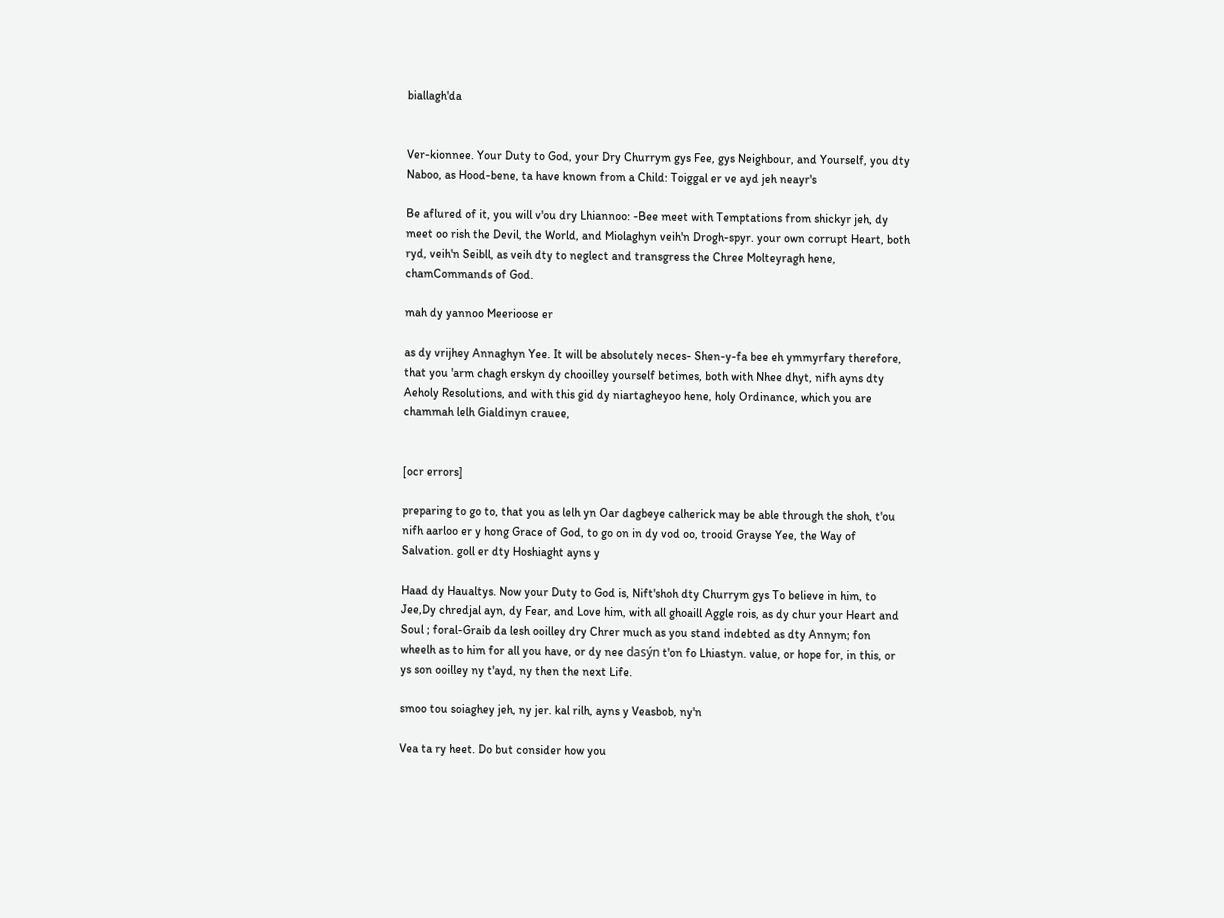biallagh'da


Ver-kionnee. Your Duty to God, your Dry Churrym gys Fee, gys Neighbour, and Yourself, you dty Naboo, as Hood-bene, ta have known from a Child: Toiggal er ve ayd jeh neayr's

Be aflured of it, you will v'ou dry Lhiannoo: -Bee meet with Temptations from shickyr jeh, dy meet oo rish the Devil, the World, and Miolaghyn veih'n Drogh-spyr. your own corrupt Heart, both ryd, veih'n Seibll, as veih dty to neglect and transgress the Chree Molteyragh hene, chamCommands of God.

mah dy yannoo Meerioose er

as dy vrijhey Annaghyn Yee. It will be absolutely neces- Shen-y-fa bee eh ymmyrfary therefore, that you 'arm chagh erskyn dy chooilley yourself betimes, both with Nhee dhyt, nifh ayns dty Aeholy Resolutions, and with this gid dy niartagheyoo hene, holy Ordinance, which you are chammah lelh Gialdinyn crauee,


[ocr errors]

preparing to go to, that you as lelh yn Oar dagbeye calherick may be able through the shoh, t'ou nifh aarloo er y hong Grace of God, to go on in dy vod oo, trooid Grayse Yee, the Way of Salvation. goll er dty Hoshiaght ayns y

Haad dy Haualtys. Now your Duty to God is, Nift'shoh dty Churrym gys To believe in him, to Jee,Dy chredjal ayn, dy Fear, and Love him, with all ghoaill Aggle rois, as dy chur your Heart and Soul ; foral-Graib da lesh ooilley dry Chrer much as you stand indebted as dty Annym; fon wheelh as to him for all you have, or dy nee dasýn t'on fo Lhiastyn. value, or hope for, in this, or ys son ooilley ny t'ayd, ny then the next Life.

smoo tou soiaghey jeh, ny jer. kal rilh, ayns y Veasbob, ny'n

Vea ta ry heet. Do but consider how you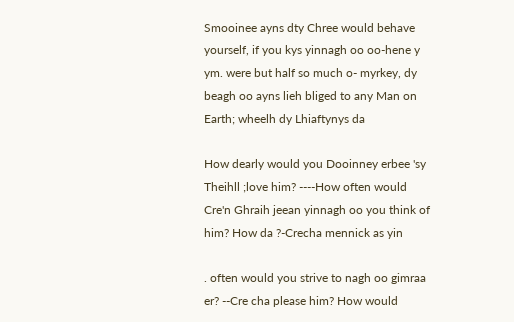Smooinee ayns dty Chree would behave yourself, if you kys yinnagh oo oo-hene y ym. were but half so much o- myrkey, dy beagh oo ayns lieh bliged to any Man on Earth; wheelh dy Lhiaftynys da

How dearly would you Dooinney erbee 'sy Theihll ;love him? ----How often would Cre'n Ghraih jeean yinnagh oo you think of him? How da ?-Crecha mennick as yin

. often would you strive to nagh oo gimraa er? --Cre cha please him? How would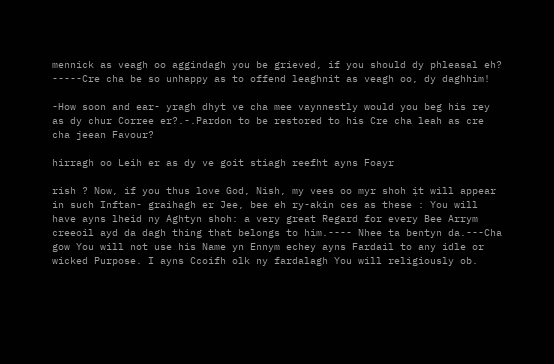mennick as veagh oo aggindagh you be grieved, if you should dy phleasal eh? -----Cre cha be so unhappy as to offend leaghnit as veagh oo, dy daghhim!

-How soon and ear- yragh dhyt ve cha mee vaynnestly would you beg his rey as dy chur Corree er?.-.Pardon to be restored to his Cre cha leah as cre cha jeean Favour?

hirragh oo Leih er as dy ve goit stiagh reefht ayns Foayr

rish ? Now, if you thus love God, Nish, my vees oo myr shoh ịt will appear in such Inftan- graihagh er Jee, bee eh ry-akin ces as these : You will have ayns lheid ny Aghtyn shoh: a very great Regard for every Bee Arrym creeoil ayd da dagh thing that belongs to him.---- Nhee ta bentyn da.---Cha gow You will not use his Name yn Ennym echey ayns Fardail to any idle or wicked Purpose. I ayns Ccoifh olk ny fardalagh You will religiously ob.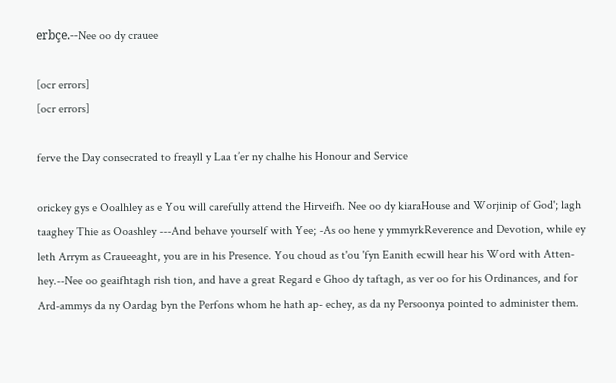erbçe.--Nee oo dy crauee

[ocr errors]
[ocr errors]

ferve the Day consecrated to freayll y Laa t’er ny chalhe his Honour and Service

orickey gys e Ooalhley as e You will carefully attend the Hirveifh. Nee oo dy kiaraHouse and Worjinip of God'; lagh taaghey Thie as Ooashley ---And behave yourself with Yee; -As oo hene y ymmyrkReverence and Devotion, while ey leth Arrym as Craueeaght, you are in his Presence. You choud as t'ou 'fyn Eanith ecwill hear his Word with Atten- hey.--Nee oo geaifhtagh rish tion, and have a great Regard e Ghoo dy taftagh, as ver oo for his Ordinances, and for Ard-ammys da ny Oardag byn the Perfons whom he hath ap- echey, as da ny Persoonya pointed to administer them.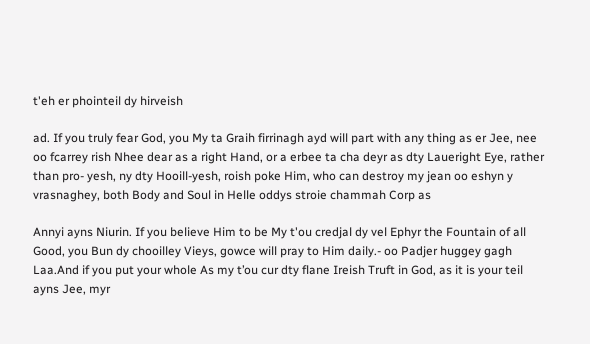t'eh er phointeil dy hirveish

ad. If you truly fear God, you My ta Graih firrinagh ayd will part with any thing as er Jee, nee oo fcarrey rish Nhee dear as a right Hand, or a erbee ta cha deyr as dty Laueright Eye, rather than pro- yesh, ny dty Hooill-yesh, roish poke Him, who can destroy my jean oo eshyn y vrasnaghey, both Body and Soul in Helle oddys stroie chammah Corp as

Annyi ayns Niurin. If you believe Him to be My t'ou credjal dy vel Ephyr the Fountain of all Good, you Bun dy chooilley Vieys, gowce will pray to Him daily.- oo Padjer huggey gagh Laa.And if you put your whole As my t’ou cur dty flane Ireish Truft in God, as it is your teil ayns Jee, myr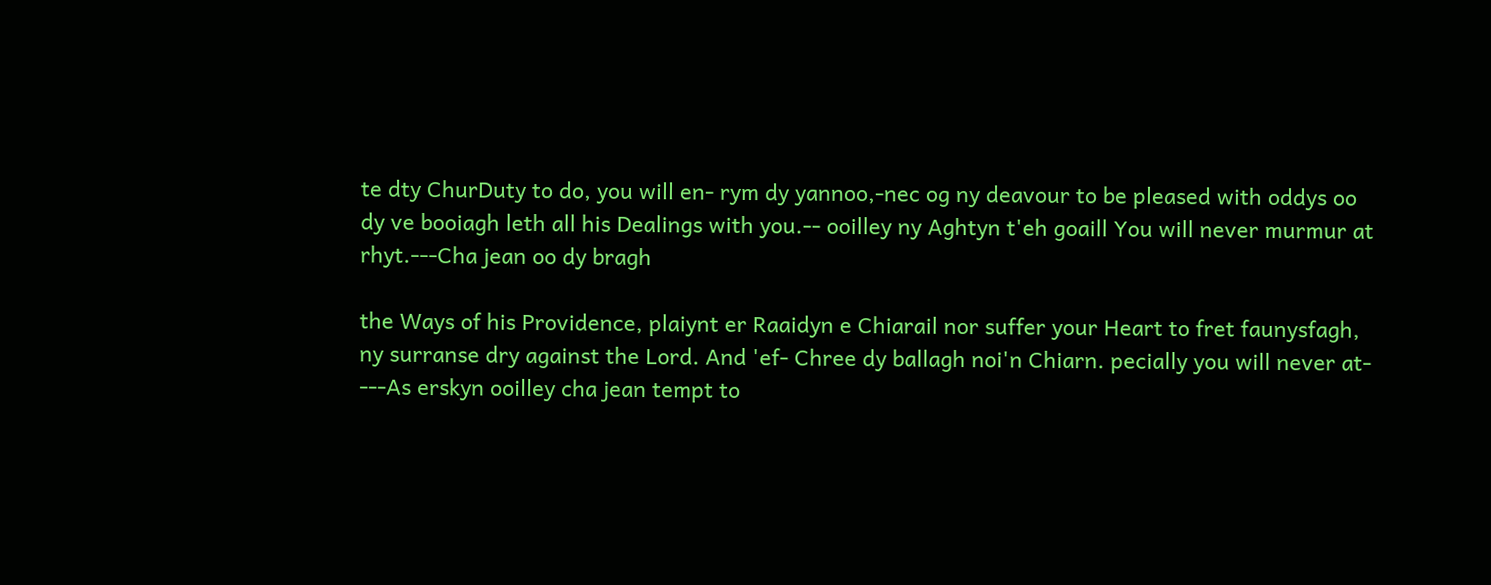te dty ChurDuty to do, you will en- rym dy yannoo,-nec og ny deavour to be pleased with oddys oo dy ve booiagh leth all his Dealings with you.-- ooilley ny Aghtyn t'eh goaill You will never murmur at rhyt.---Cha jean oo dy bragh

the Ways of his Providence, plaiynt er Raaidyn e Chiarail nor suffer your Heart to fret faunysfagh, ny surranse dry against the Lord. And 'ef- Chree dy ballagh noi'n Chiarn. pecially you will never at- ---As erskyn ooilley cha jean tempt to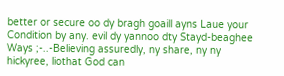better or secure oo dy bragh goaill ayns Laue your Condition by any. evil dy yannoo dty Stayd-beaghee Ways ;-..-Believing assuredly, ny share, ny ny hickyree, liothat God can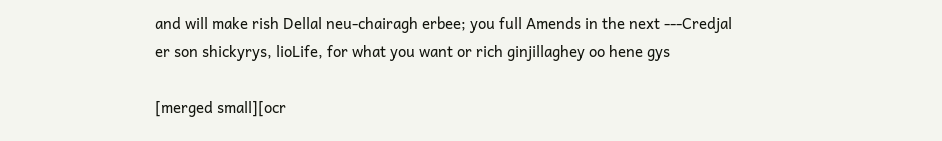and will make rish Dellal neu-chairagh erbee; you full Amends in the next ---Credjal er son shickyrys, lioLife, for what you want or rich ginjillaghey oo hene gys

[merged small][ocr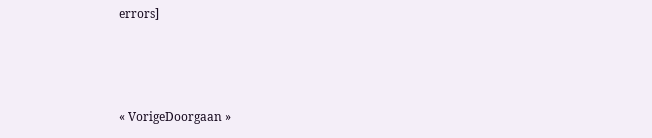errors]



« VorigeDoorgaan »